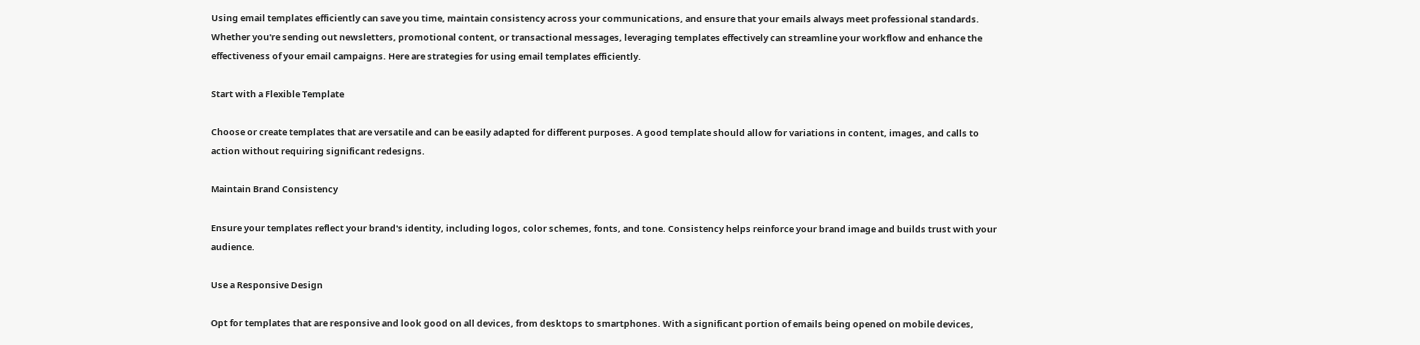Using email templates efficiently can save you time, maintain consistency across your communications, and ensure that your emails always meet professional standards. Whether you're sending out newsletters, promotional content, or transactional messages, leveraging templates effectively can streamline your workflow and enhance the effectiveness of your email campaigns. Here are strategies for using email templates efficiently.

Start with a Flexible Template

Choose or create templates that are versatile and can be easily adapted for different purposes. A good template should allow for variations in content, images, and calls to action without requiring significant redesigns.

Maintain Brand Consistency

Ensure your templates reflect your brand's identity, including logos, color schemes, fonts, and tone. Consistency helps reinforce your brand image and builds trust with your audience.

Use a Responsive Design

Opt for templates that are responsive and look good on all devices, from desktops to smartphones. With a significant portion of emails being opened on mobile devices,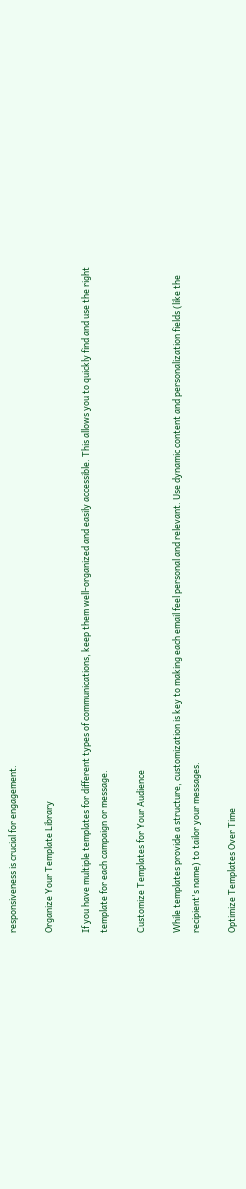responsiveness is crucial for engagement.

Organize Your Template Library

If you have multiple templates for different types of communications, keep them well-organized and easily accessible. This allows you to quickly find and use the right template for each campaign or message.

Customize Templates for Your Audience

While templates provide a structure, customization is key to making each email feel personal and relevant. Use dynamic content and personalization fields (like the recipient's name) to tailor your messages.

Optimize Templates Over Time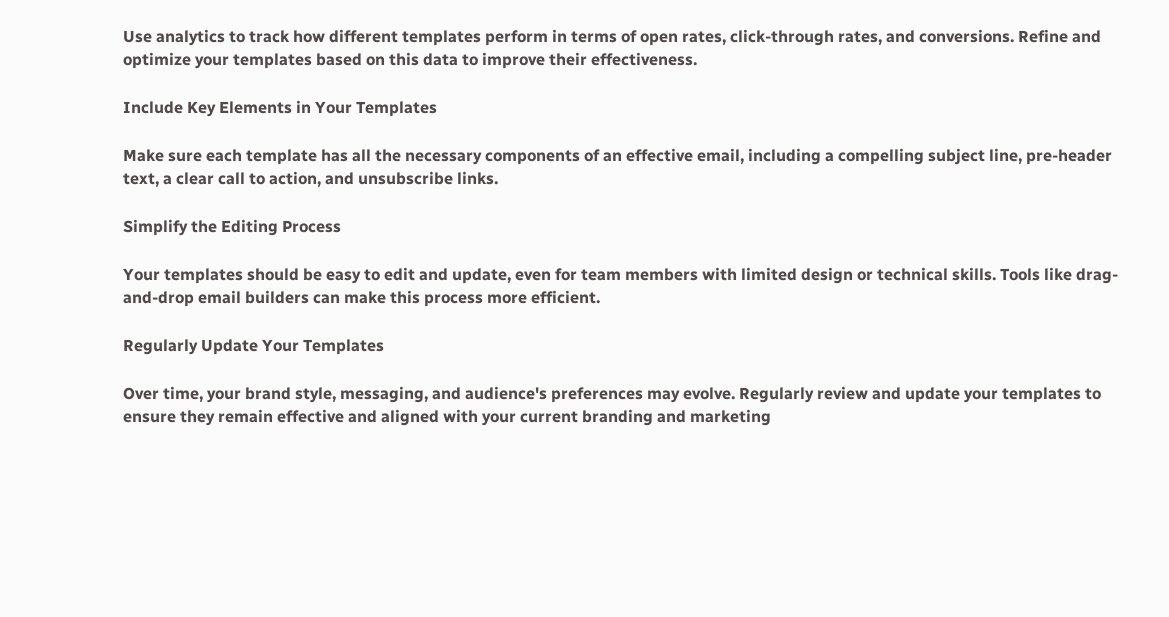Use analytics to track how different templates perform in terms of open rates, click-through rates, and conversions. Refine and optimize your templates based on this data to improve their effectiveness.

Include Key Elements in Your Templates

Make sure each template has all the necessary components of an effective email, including a compelling subject line, pre-header text, a clear call to action, and unsubscribe links.

Simplify the Editing Process

Your templates should be easy to edit and update, even for team members with limited design or technical skills. Tools like drag-and-drop email builders can make this process more efficient.

Regularly Update Your Templates

Over time, your brand style, messaging, and audience's preferences may evolve. Regularly review and update your templates to ensure they remain effective and aligned with your current branding and marketing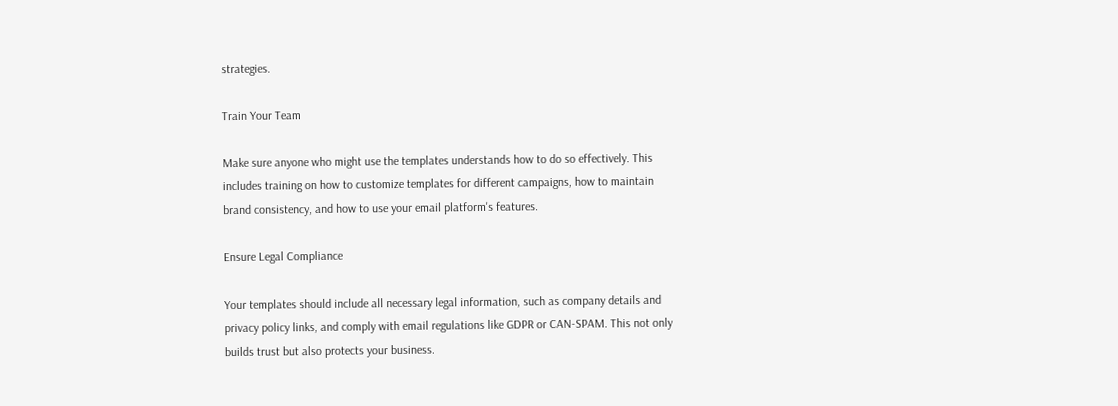strategies.

Train Your Team

Make sure anyone who might use the templates understands how to do so effectively. This includes training on how to customize templates for different campaigns, how to maintain brand consistency, and how to use your email platform's features.

Ensure Legal Compliance

Your templates should include all necessary legal information, such as company details and privacy policy links, and comply with email regulations like GDPR or CAN-SPAM. This not only builds trust but also protects your business.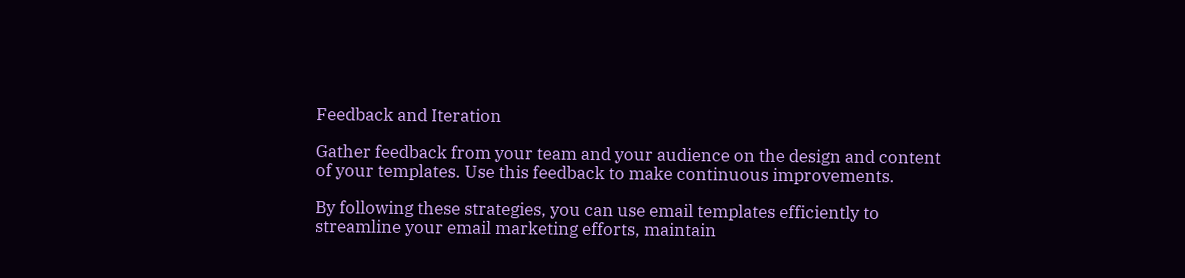Feedback and Iteration

Gather feedback from your team and your audience on the design and content of your templates. Use this feedback to make continuous improvements.

By following these strategies, you can use email templates efficiently to streamline your email marketing efforts, maintain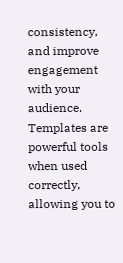consistency, and improve engagement with your audience. Templates are powerful tools when used correctly, allowing you to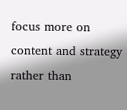focus more on content and strategy rather than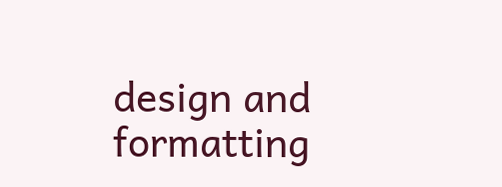design and formatting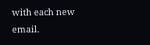with each new email.